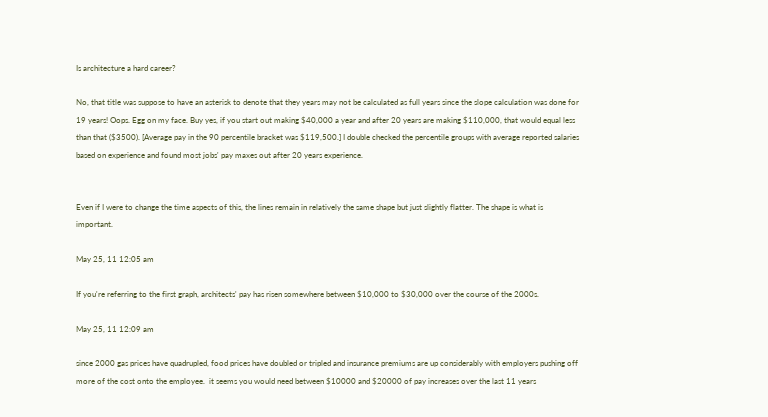Is architecture a hard career?

No, that title was suppose to have an asterisk to denote that they years may not be calculated as full years since the slope calculation was done for 19 years! Oops. Egg on my face. Buy yes, if you start out making $40,000 a year and after 20 years are making $110,000, that would equal less than that ($3500). [Average pay in the 90 percentile bracket was $119,500.] I double checked the percentile groups with average reported salaries based on experience and found most jobs' pay maxes out after 20 years experience.


Even if I were to change the time aspects of this, the lines remain in relatively the same shape but just slightly flatter. The shape is what is important.

May 25, 11 12:05 am

If you're referring to the first graph, architects' pay has risen somewhere between $10,000 to $30,000 over the course of the 2000s.

May 25, 11 12:09 am

since 2000 gas prices have quadrupled, food prices have doubled or tripled and insurance premiums are up considerably with employers pushing off more of the cost onto the employee.  it seems you would need between $10000 and $20000 of pay increases over the last 11 years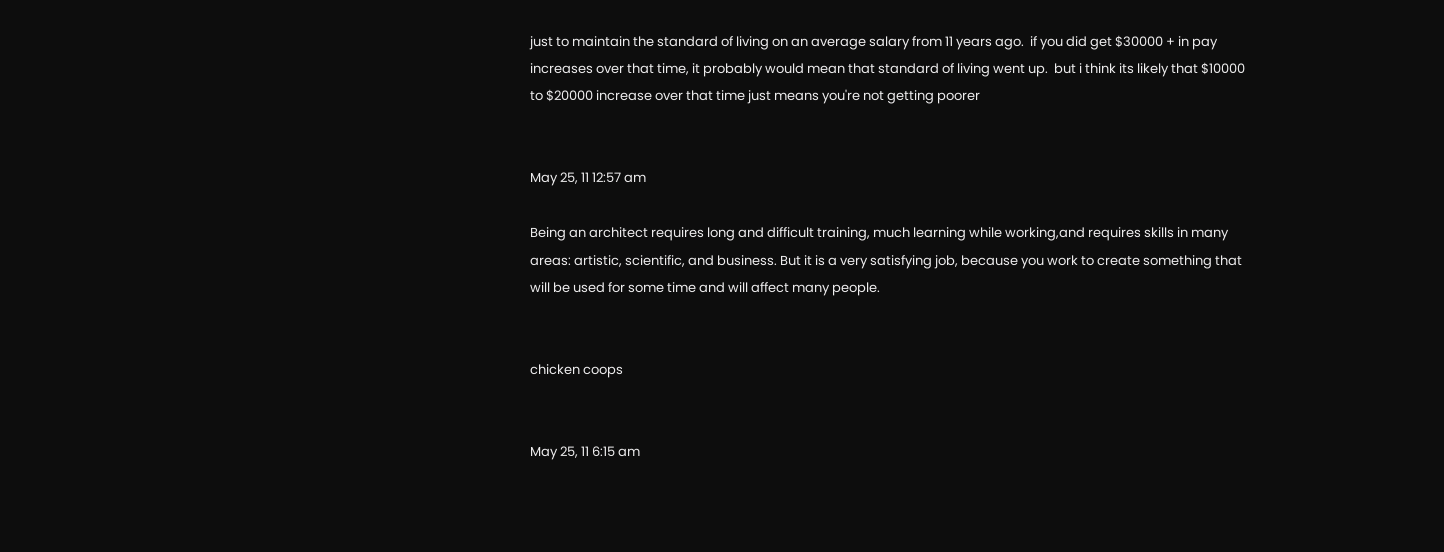just to maintain the standard of living on an average salary from 11 years ago.  if you did get $30000 + in pay increases over that time, it probably would mean that standard of living went up.  but i think its likely that $10000 to $20000 increase over that time just means you're not getting poorer


May 25, 11 12:57 am

Being an architect requires long and difficult training, much learning while working,and requires skills in many areas: artistic, scientific, and business. But it is a very satisfying job, because you work to create something that will be used for some time and will affect many people.


chicken coops


May 25, 11 6:15 am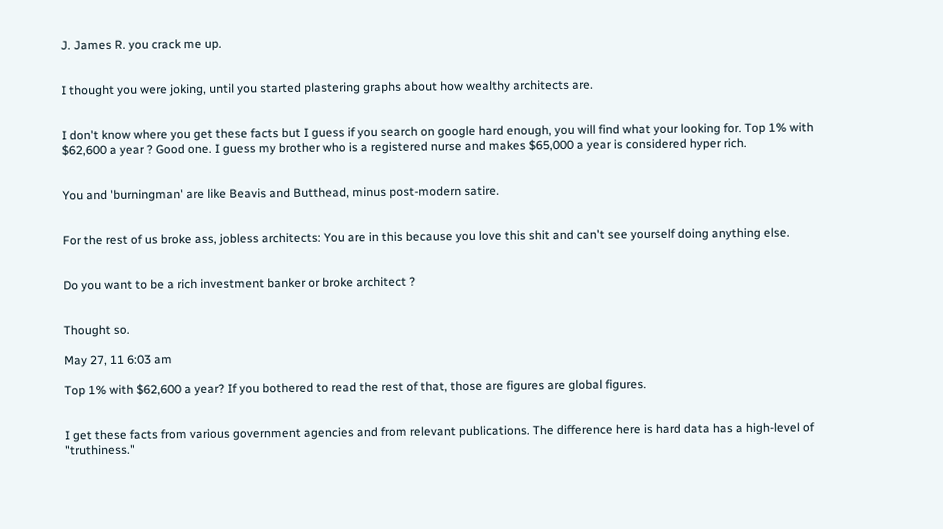J. James R. you crack me up.


I thought you were joking, until you started plastering graphs about how wealthy architects are.


I don't know where you get these facts but I guess if you search on google hard enough, you will find what your looking for. Top 1% with $62,600 a year ? Good one. I guess my brother who is a registered nurse and makes $65,000 a year is considered hyper rich.


You and 'burningman' are like Beavis and Butthead, minus post-modern satire.


For the rest of us broke ass, jobless architects: You are in this because you love this shit and can't see yourself doing anything else.


Do you want to be a rich investment banker or broke architect ?


Thought so.

May 27, 11 6:03 am

Top 1% with $62,600 a year? If you bothered to read the rest of that, those are figures are global figures.


I get these facts from various government agencies and from relevant publications. The difference here is hard data has a high-level of "truthiness."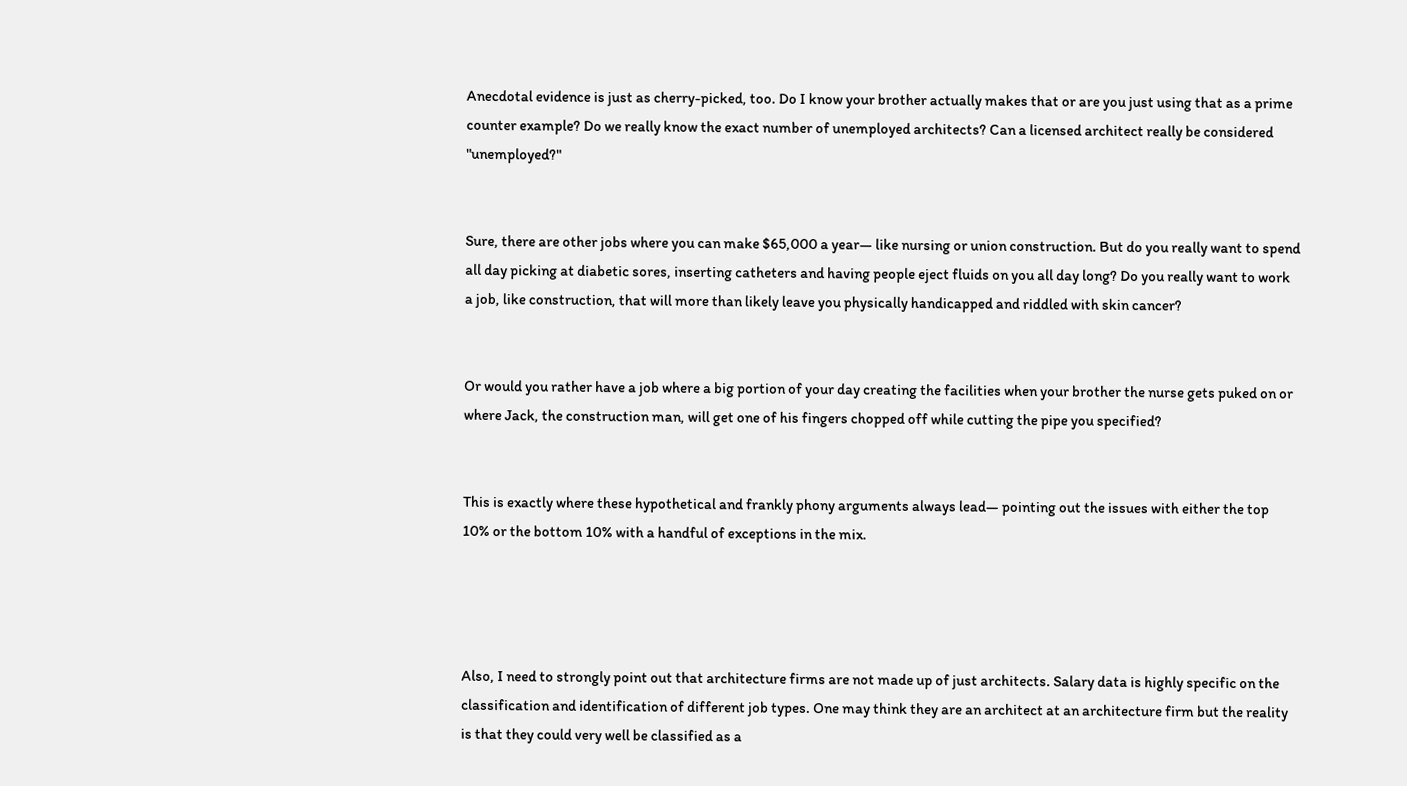Anecdotal evidence is just as cherry-picked, too. Do I know your brother actually makes that or are you just using that as a prime counter example? Do we really know the exact number of unemployed architects? Can a licensed architect really be considered "unemployed?"


Sure, there are other jobs where you can make $65,000 a year— like nursing or union construction. But do you really want to spend all day picking at diabetic sores, inserting catheters and having people eject fluids on you all day long? Do you really want to work a job, like construction, that will more than likely leave you physically handicapped and riddled with skin cancer?


Or would you rather have a job where a big portion of your day creating the facilities when your brother the nurse gets puked on or where Jack, the construction man, will get one of his fingers chopped off while cutting the pipe you specified?


This is exactly where these hypothetical and frankly phony arguments always lead— pointing out the issues with either the top 10% or the bottom 10% with a handful of exceptions in the mix.




Also, I need to strongly point out that architecture firms are not made up of just architects. Salary data is highly specific on the classification and identification of different job types. One may think they are an architect at an architecture firm but the reality is that they could very well be classified as a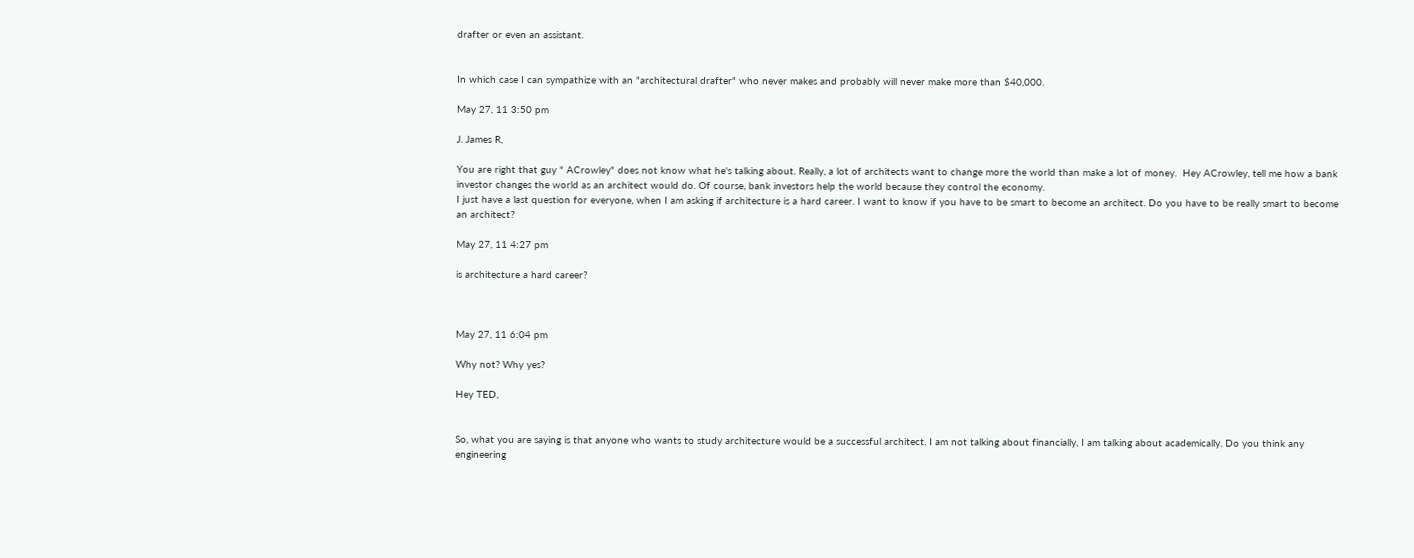drafter or even an assistant.


In which case I can sympathize with an "architectural drafter" who never makes and probably will never make more than $40,000.

May 27, 11 3:50 pm

J. James R,

You are right that guy " ACrowley" does not know what he's talking about. Really, a lot of architects want to change more the world than make a lot of money.  Hey ACrowley, tell me how a bank investor changes the world as an architect would do. Of course, bank investors help the world because they control the economy.
I just have a last question for everyone, when I am asking if architecture is a hard career. I want to know if you have to be smart to become an architect. Do you have to be really smart to become an architect?

May 27, 11 4:27 pm

is architecture a hard career?



May 27, 11 6:04 pm

Why not? Why yes?

Hey TED,


So, what you are saying is that anyone who wants to study architecture would be a successful architect. I am not talking about financially, I am talking about academically. Do you think any engineering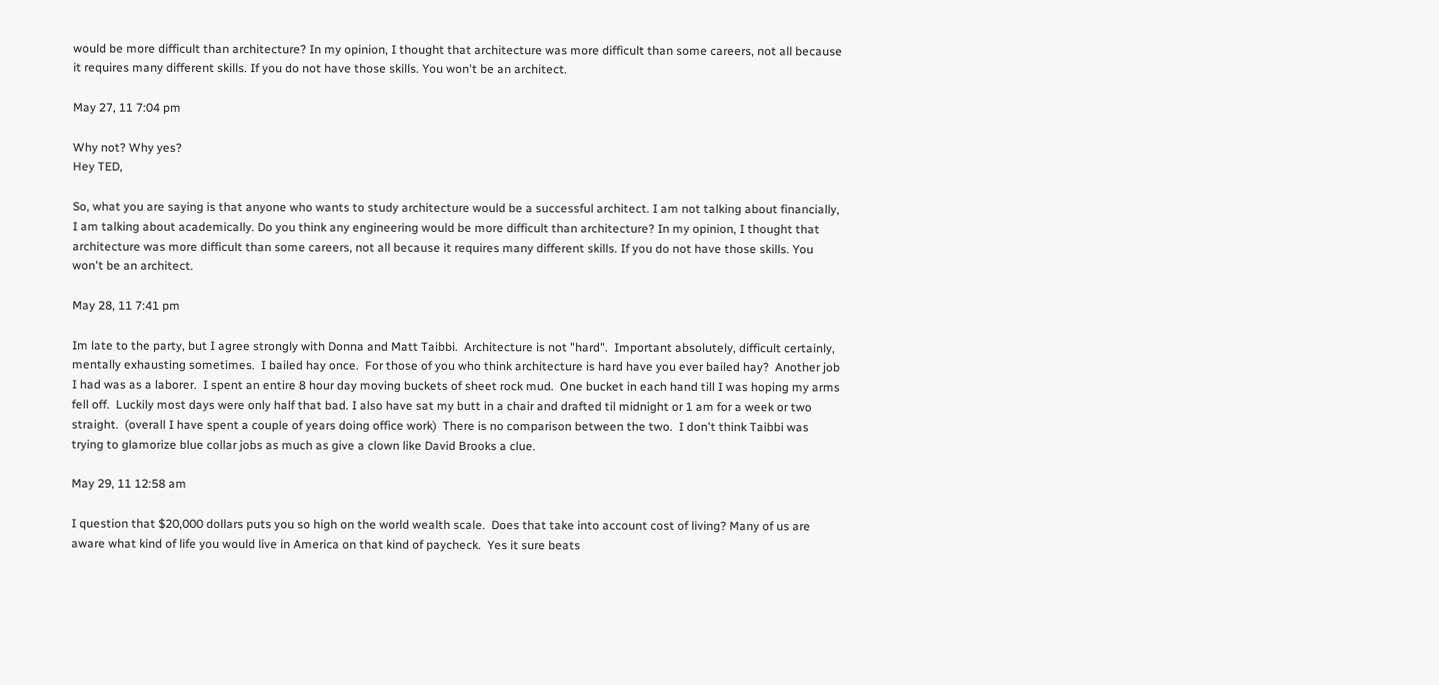would be more difficult than architecture? In my opinion, I thought that architecture was more difficult than some careers, not all because it requires many different skills. If you do not have those skills. You won't be an architect.

May 27, 11 7:04 pm

Why not? Why yes?
Hey TED,

So, what you are saying is that anyone who wants to study architecture would be a successful architect. I am not talking about financially, I am talking about academically. Do you think any engineering would be more difficult than architecture? In my opinion, I thought that architecture was more difficult than some careers, not all because it requires many different skills. If you do not have those skills. You won't be an architect.

May 28, 11 7:41 pm

Im late to the party, but I agree strongly with Donna and Matt Taibbi.  Architecture is not "hard".  Important absolutely, difficult certainly, mentally exhausting sometimes.  I bailed hay once.  For those of you who think architecture is hard have you ever bailed hay?  Another job I had was as a laborer.  I spent an entire 8 hour day moving buckets of sheet rock mud.  One bucket in each hand till I was hoping my arms fell off.  Luckily most days were only half that bad. I also have sat my butt in a chair and drafted til midnight or 1 am for a week or two straight.  (overall I have spent a couple of years doing office work)  There is no comparison between the two.  I don't think Taibbi was trying to glamorize blue collar jobs as much as give a clown like David Brooks a clue.

May 29, 11 12:58 am

I question that $20,000 dollars puts you so high on the world wealth scale.  Does that take into account cost of living? Many of us are aware what kind of life you would live in America on that kind of paycheck.  Yes it sure beats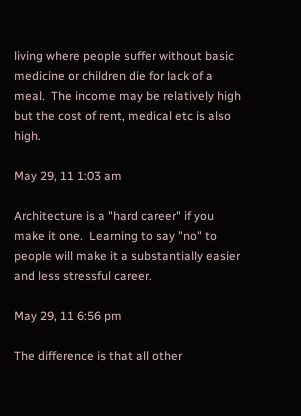living where people suffer without basic medicine or children die for lack of a meal.  The income may be relatively high but the cost of rent, medical etc is also high.

May 29, 11 1:03 am

Architecture is a "hard career" if you make it one.  Learning to say "no" to people will make it a substantially easier and less stressful career.

May 29, 11 6:56 pm

The difference is that all other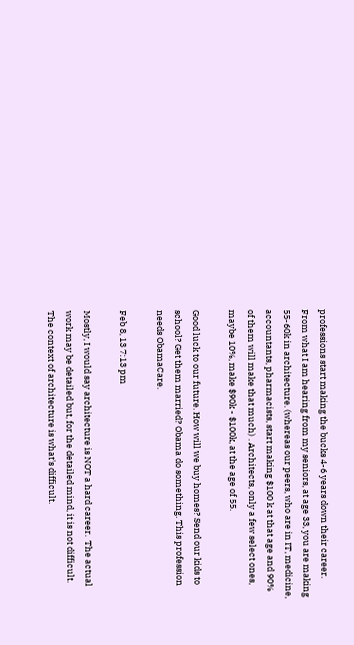professions start making the bucks 4-6 years down their career. From what I am hearing from my seniors, at age 33, you are making 55-60k in architecture. (whereas our peers, who are in IT, medicine, accountants, pharmacists, start making $100 k at that age and 90% of them will make that much) . Architects, only a few select ones, maybe 10%, make $90k - $100k, at the age of 55.

Good luck to our future. How will we buy homes? Send our kids to school? Get them married? Obama do something. This profession needs ObamaCare.

Feb 8, 13 7:13 pm

Mostly, I would say architecture is NOT a hard career.  The actual work may be detailed but, for the detailed mind, it is not difficult.  The context of architecture is what's difficult.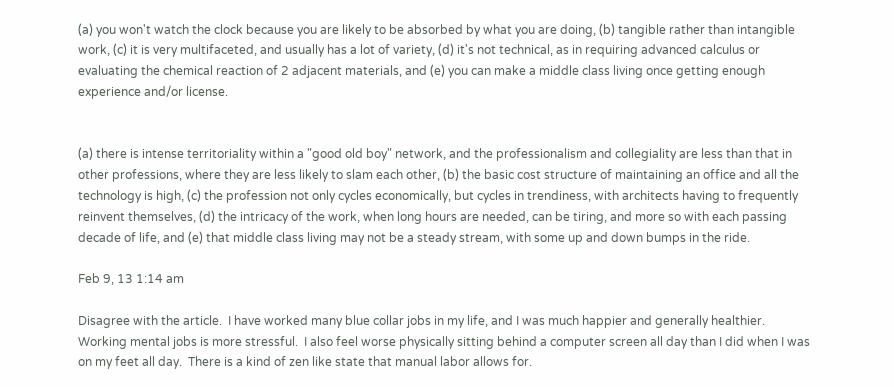(a) you won't watch the clock because you are likely to be absorbed by what you are doing, (b) tangible rather than intangible work, (c) it is very multifaceted, and usually has a lot of variety, (d) it's not technical, as in requiring advanced calculus or evaluating the chemical reaction of 2 adjacent materials, and (e) you can make a middle class living once getting enough experience and/or license.


(a) there is intense territoriality within a "good old boy" network, and the professionalism and collegiality are less than that in other professions, where they are less likely to slam each other, (b) the basic cost structure of maintaining an office and all the technology is high, (c) the profession not only cycles economically, but cycles in trendiness, with architects having to frequently reinvent themselves, (d) the intricacy of the work, when long hours are needed, can be tiring, and more so with each passing decade of life, and (e) that middle class living may not be a steady stream, with some up and down bumps in the ride.

Feb 9, 13 1:14 am

Disagree with the article.  I have worked many blue collar jobs in my life, and I was much happier and generally healthier.  Working mental jobs is more stressful.  I also feel worse physically sitting behind a computer screen all day than I did when I was on my feet all day.  There is a kind of zen like state that manual labor allows for.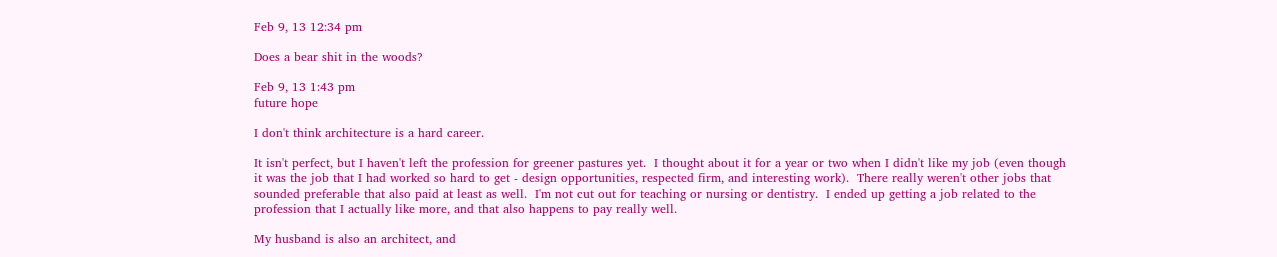Feb 9, 13 12:34 pm

Does a bear shit in the woods?

Feb 9, 13 1:43 pm
future hope

I don't think architecture is a hard career.

It isn't perfect, but I haven't left the profession for greener pastures yet.  I thought about it for a year or two when I didn't like my job (even though it was the job that I had worked so hard to get - design opportunities, respected firm, and interesting work).  There really weren't other jobs that sounded preferable that also paid at least as well.  I'm not cut out for teaching or nursing or dentistry.  I ended up getting a job related to the profession that I actually like more, and that also happens to pay really well.

My husband is also an architect, and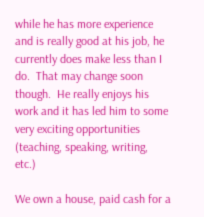while he has more experience and is really good at his job, he currently does make less than I do.  That may change soon though.  He really enjoys his work and it has led him to some very exciting opportunities (teaching, speaking, writing, etc.)

We own a house, paid cash for a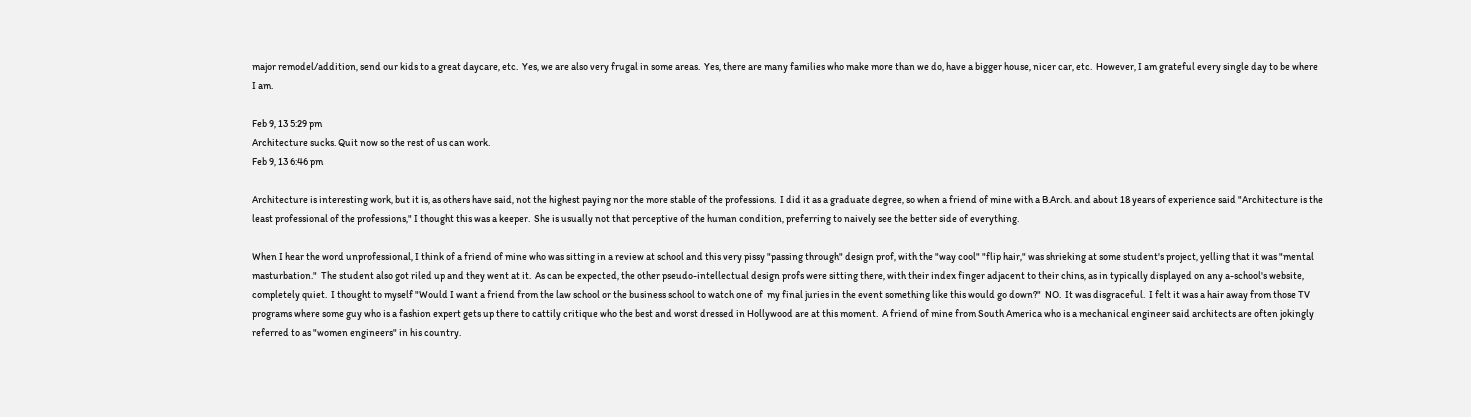major remodel/addition, send our kids to a great daycare, etc.  Yes, we are also very frugal in some areas.  Yes, there are many families who make more than we do, have a bigger house, nicer car, etc.  However, I am grateful every single day to be where I am.

Feb 9, 13 5:29 pm
Architecture sucks. Quit now so the rest of us can work.
Feb 9, 13 6:46 pm

Architecture is interesting work, but it is, as others have said, not the highest paying nor the more stable of the professions.  I did it as a graduate degree, so when a friend of mine with a B.Arch. and about 18 years of experience said "Architecture is the least professional of the professions," I thought this was a keeper.  She is usually not that perceptive of the human condition, preferring to naively see the better side of everything.

When I hear the word unprofessional, I think of a friend of mine who was sitting in a review at school and this very pissy "passing through" design prof, with the "way cool" "flip hair," was shrieking at some student's project, yelling that it was "mental masturbation."  The student also got riled up and they went at it.  As can be expected, the other pseudo-intellectual design profs were sitting there, with their index finger adjacent to their chins, as in typically displayed on any a-school's website, completely quiet.  I thought to myself "Would I want a friend from the law school or the business school to watch one of  my final juries in the event something like this would go down?"  NO.  It was disgraceful.  I felt it was a hair away from those TV programs where some guy who is a fashion expert gets up there to cattily critique who the best and worst dressed in Hollywood are at this moment.  A friend of mine from South America who is a mechanical engineer said architects are often jokingly referred to as "women engineers" in his country.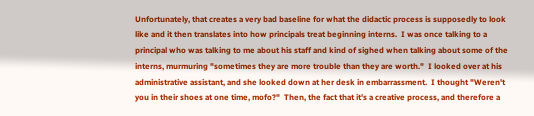Unfortunately, that creates a very bad baseline for what the didactic process is supposedly to look like and it then translates into how principals treat beginning interns.  I was once talking to a principal who was talking to me about his staff and kind of sighed when talking about some of the interns, murmuring "sometimes they are more trouble than they are worth."  I looked over at his administrative assistant, and she looked down at her desk in embarrassment.  I thought "Weren't you in their shoes at one time, mofo?"  Then, the fact that it's a creative process, and therefore a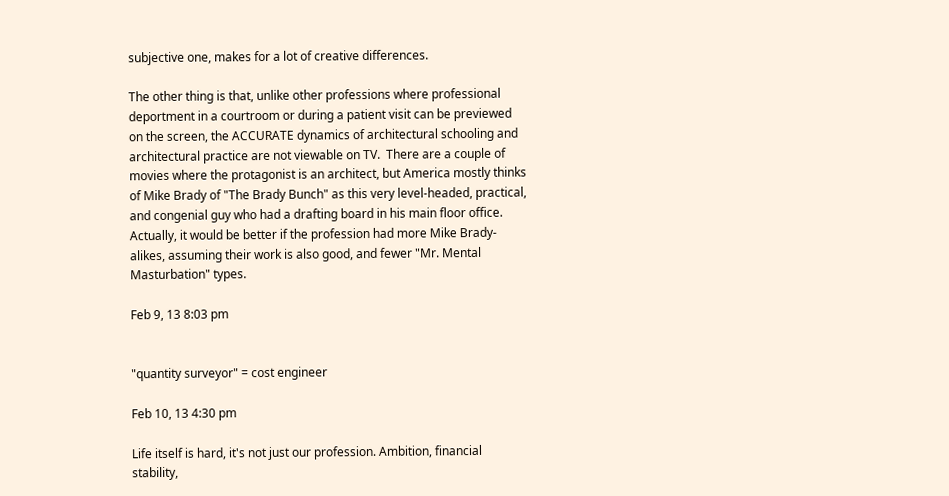subjective one, makes for a lot of creative differences.

The other thing is that, unlike other professions where professional deportment in a courtroom or during a patient visit can be previewed on the screen, the ACCURATE dynamics of architectural schooling and architectural practice are not viewable on TV.  There are a couple of movies where the protagonist is an architect, but America mostly thinks of Mike Brady of "The Brady Bunch" as this very level-headed, practical, and congenial guy who had a drafting board in his main floor office.  Actually, it would be better if the profession had more Mike Brady-alikes, assuming their work is also good, and fewer "Mr. Mental Masturbation" types.

Feb 9, 13 8:03 pm


"quantity surveyor" = cost engineer

Feb 10, 13 4:30 pm

Life itself is hard, it's not just our profession. Ambition, financial stability,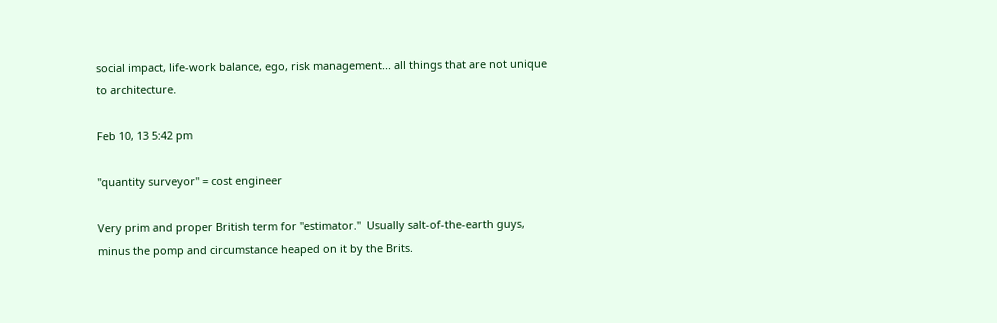social impact, life-work balance, ego, risk management... all things that are not unique to architecture.

Feb 10, 13 5:42 pm

"quantity surveyor" = cost engineer

Very prim and proper British term for "estimator."  Usually salt-of-the-earth guys, minus the pomp and circumstance heaped on it by the Brits.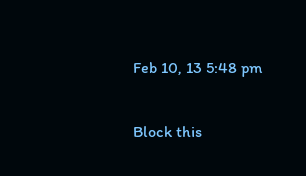Feb 10, 13 5:48 pm

Block this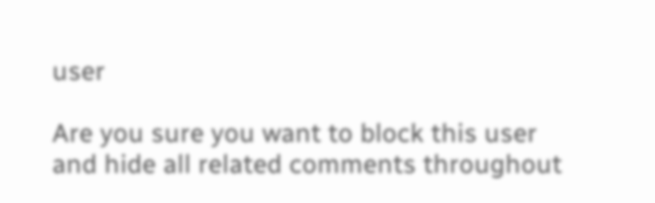user

Are you sure you want to block this user and hide all related comments throughout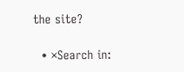the site?

  • ×Search in: